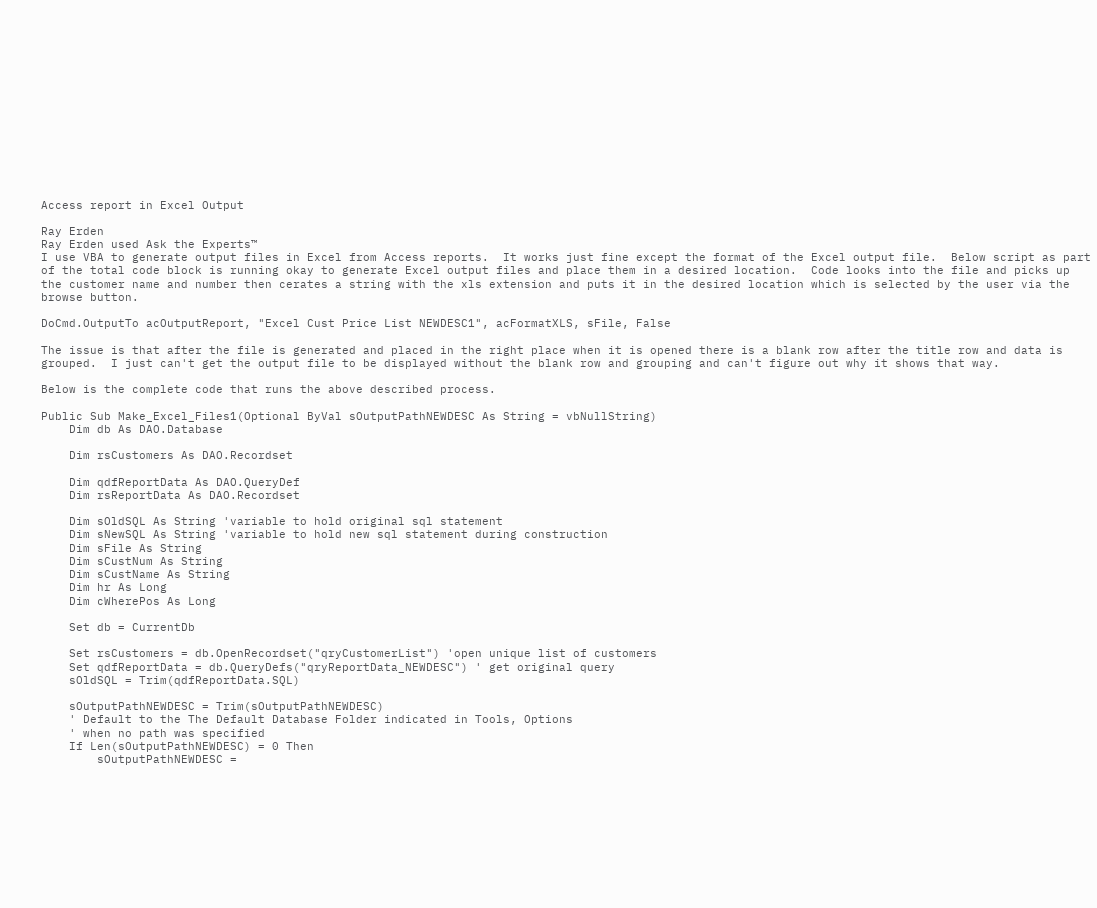Access report in Excel Output

Ray Erden
Ray Erden used Ask the Experts™
I use VBA to generate output files in Excel from Access reports.  It works just fine except the format of the Excel output file.  Below script as part of the total code block is running okay to generate Excel output files and place them in a desired location.  Code looks into the file and picks up the customer name and number then cerates a string with the xls extension and puts it in the desired location which is selected by the user via the browse button.

DoCmd.OutputTo acOutputReport, "Excel Cust Price List NEWDESC1", acFormatXLS, sFile, False

The issue is that after the file is generated and placed in the right place when it is opened there is a blank row after the title row and data is grouped.  I just can't get the output file to be displayed without the blank row and grouping and can't figure out why it shows that way.

Below is the complete code that runs the above described process.

Public Sub Make_Excel_Files1(Optional ByVal sOutputPathNEWDESC As String = vbNullString)
    Dim db As DAO.Database

    Dim rsCustomers As DAO.Recordset

    Dim qdfReportData As DAO.QueryDef
    Dim rsReportData As DAO.Recordset

    Dim sOldSQL As String 'variable to hold original sql statement
    Dim sNewSQL As String 'variable to hold new sql statement during construction
    Dim sFile As String
    Dim sCustNum As String
    Dim sCustName As String
    Dim hr As Long
    Dim cWherePos As Long

    Set db = CurrentDb

    Set rsCustomers = db.OpenRecordset("qryCustomerList") 'open unique list of customers
    Set qdfReportData = db.QueryDefs("qryReportData_NEWDESC") ' get original query
    sOldSQL = Trim(qdfReportData.SQL)

    sOutputPathNEWDESC = Trim(sOutputPathNEWDESC)
    ' Default to the The Default Database Folder indicated in Tools, Options
    ' when no path was specified
    If Len(sOutputPathNEWDESC) = 0 Then
        sOutputPathNEWDESC =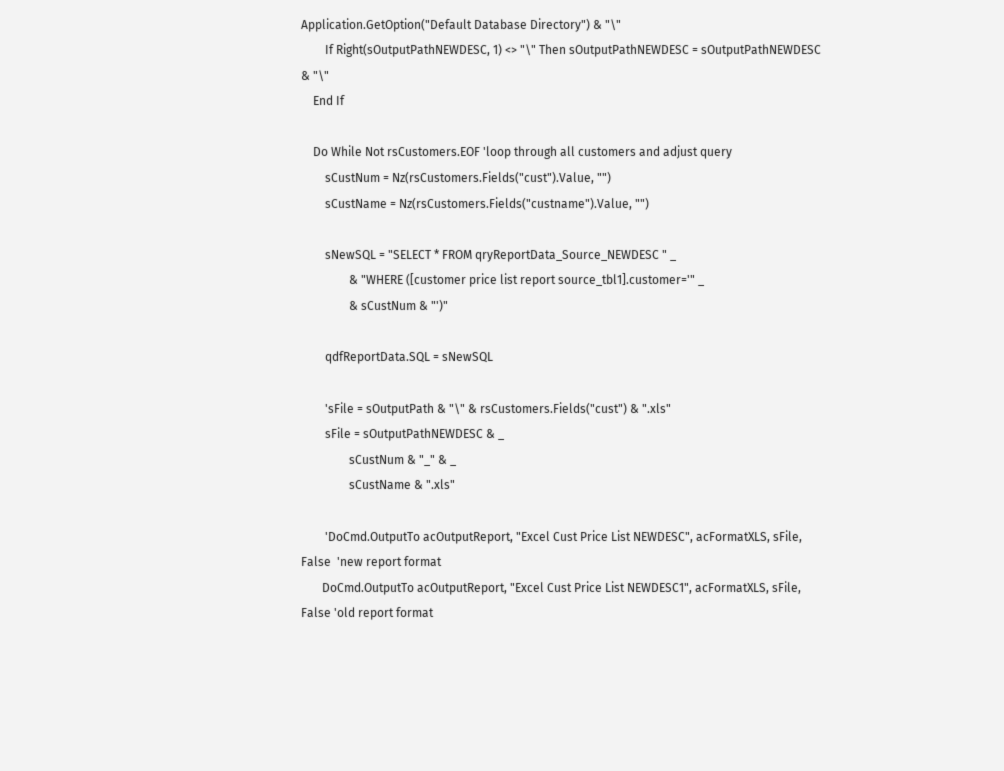Application.GetOption("Default Database Directory") & "\"
        If Right(sOutputPathNEWDESC, 1) <> "\" Then sOutputPathNEWDESC = sOutputPathNEWDESC & "\"
    End If

    Do While Not rsCustomers.EOF 'loop through all customers and adjust query
        sCustNum = Nz(rsCustomers.Fields("cust").Value, "")
        sCustName = Nz(rsCustomers.Fields("custname").Value, "")

        sNewSQL = "SELECT * FROM qryReportData_Source_NEWDESC " _
                & "WHERE ([customer price list report source_tbl1].customer='" _
                & sCustNum & "')"

        qdfReportData.SQL = sNewSQL

        'sFile = sOutputPath & "\" & rsCustomers.Fields("cust") & ".xls"
        sFile = sOutputPathNEWDESC & _
                sCustNum & "_" & _
                sCustName & ".xls"

        'DoCmd.OutputTo acOutputReport, "Excel Cust Price List NEWDESC", acFormatXLS, sFile, False  'new report format
       DoCmd.OutputTo acOutputReport, "Excel Cust Price List NEWDESC1", acFormatXLS, sFile, False 'old report format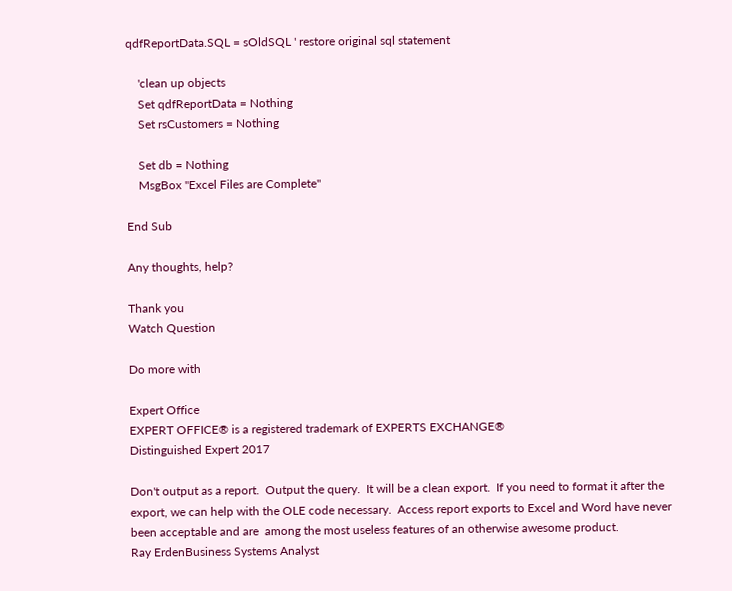qdfReportData.SQL = sOldSQL ' restore original sql statement

    'clean up objects
    Set qdfReportData = Nothing
    Set rsCustomers = Nothing

    Set db = Nothing
    MsgBox "Excel Files are Complete"

End Sub

Any thoughts, help?

Thank you
Watch Question

Do more with

Expert Office
EXPERT OFFICE® is a registered trademark of EXPERTS EXCHANGE®
Distinguished Expert 2017

Don't output as a report.  Output the query.  It will be a clean export.  If you need to format it after the export, we can help with the OLE code necessary.  Access report exports to Excel and Word have never been acceptable and are  among the most useless features of an otherwise awesome product.
Ray ErdenBusiness Systems Analyst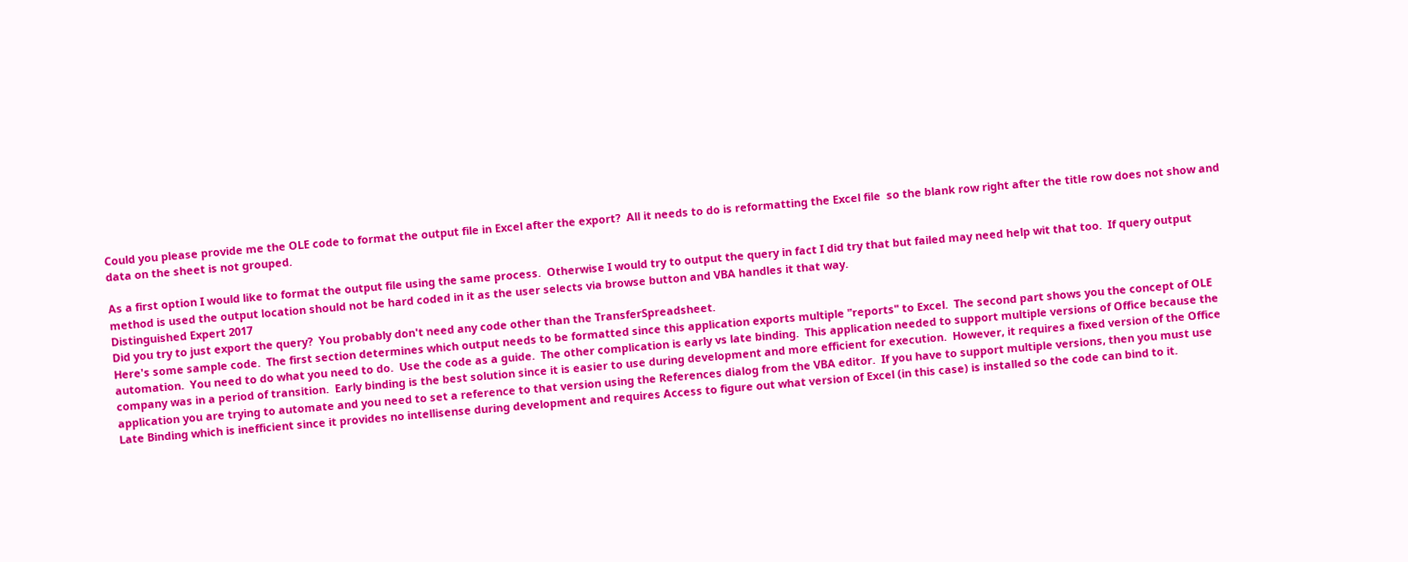Could you please provide me the OLE code to format the output file in Excel after the export?  All it needs to do is reformatting the Excel file  so the blank row right after the title row does not show and data on the sheet is not grouped.

As a first option I would like to format the output file using the same process.  Otherwise I would try to output the query in fact I did try that but failed may need help wit that too.  If query output method is used the output location should not be hard coded in it as the user selects via browse button and VBA handles it that way.
Distinguished Expert 2017
Did you try to just export the query?  You probably don't need any code other than the TransferSpreadsheet.
Here's some sample code.  The first section determines which output needs to be formatted since this application exports multiple "reports" to Excel.  The second part shows you the concept of OLE automation.  You need to do what you need to do.  Use the code as a guide.  The other complication is early vs late binding.  This application needed to support multiple versions of Office because the company was in a period of transition.  Early binding is the best solution since it is easier to use during development and more efficient for execution.  However, it requires a fixed version of the Office application you are trying to automate and you need to set a reference to that version using the References dialog from the VBA editor.  If you have to support multiple versions, then you must use Late Binding which is inefficient since it provides no intellisense during development and requires Access to figure out what version of Excel (in this case) is installed so the code can bind to it.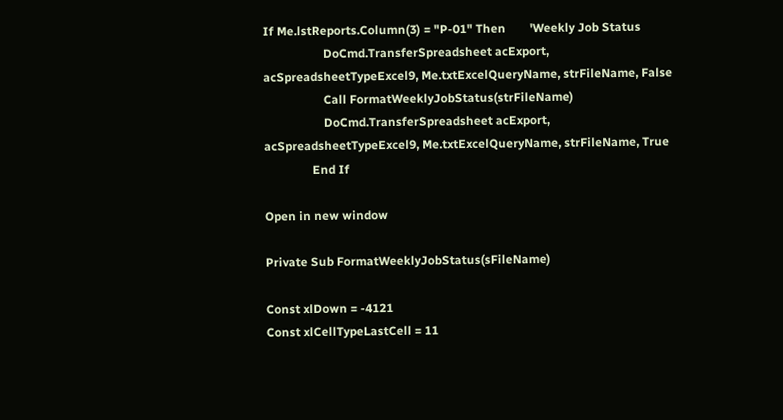If Me.lstReports.Column(3) = "P-01" Then        'Weekly Job Status
                    DoCmd.TransferSpreadsheet acExport, acSpreadsheetTypeExcel9, Me.txtExcelQueryName, strFileName, False
                    Call FormatWeeklyJobStatus(strFileName)
                    DoCmd.TransferSpreadsheet acExport, acSpreadsheetTypeExcel9, Me.txtExcelQueryName, strFileName, True
                End If

Open in new window

Private Sub FormatWeeklyJobStatus(sFileName)

Const xlDown = -4121
Const xlCellTypeLastCell = 11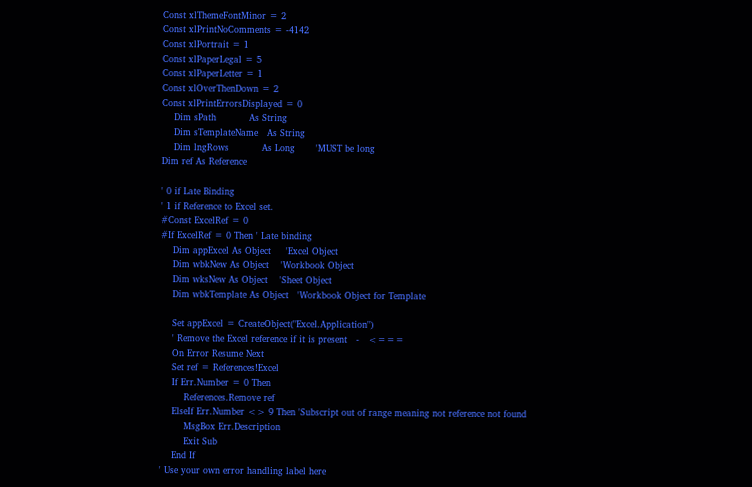Const xlThemeFontMinor = 2
Const xlPrintNoComments = -4142
Const xlPortrait = 1
Const xlPaperLegal = 5
Const xlPaperLetter = 1
Const xlOverThenDown = 2
Const xlPrintErrorsDisplayed = 0
    Dim sPath           As String
    Dim sTemplateName   As String
    Dim lngRows           As Long       'MUST be long
Dim ref As Reference

' 0 if Late Binding
' 1 if Reference to Excel set.
#Const ExcelRef = 0
#If ExcelRef = 0 Then ' Late binding
    Dim appExcel As Object     'Excel Object
    Dim wbkNew As Object    'Workbook Object
    Dim wksNew As Object    'Sheet Object
    Dim wbkTemplate As Object   'Workbook Object for Template

    Set appExcel = CreateObject("Excel.Application")
    ' Remove the Excel reference if it is present   -   <===
    On Error Resume Next
    Set ref = References!Excel
    If Err.Number = 0 Then
        References.Remove ref
    ElseIf Err.Number <> 9 Then 'Subscript out of range meaning not reference not found
        MsgBox Err.Description
        Exit Sub
    End If
' Use your own error handling label here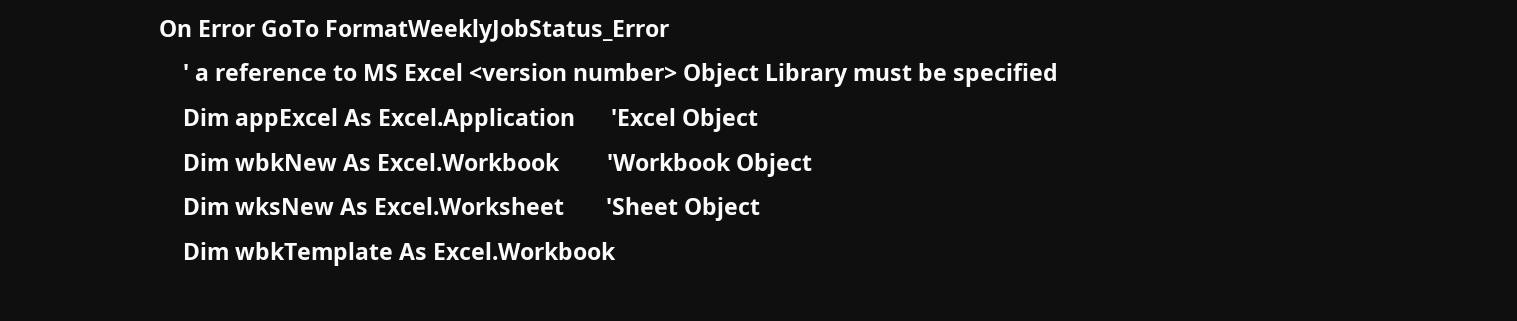On Error GoTo FormatWeeklyJobStatus_Error
    ' a reference to MS Excel <version number> Object Library must be specified
    Dim appExcel As Excel.Application      'Excel Object
    Dim wbkNew As Excel.Workbook        'Workbook Object
    Dim wksNew As Excel.Worksheet       'Sheet Object
    Dim wbkTemplate As Excel.Workbook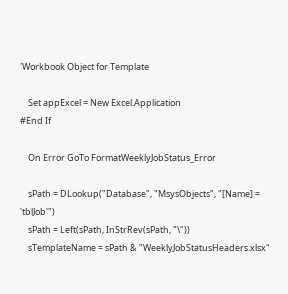'Workbook Object for Template

    Set appExcel = New Excel.Application
#End If

    On Error GoTo FormatWeeklyJobStatus_Error

    sPath = DLookup("Database", "MsysObjects", "[Name] = 'tblJob'")
    sPath = Left(sPath, InStrRev(sPath, "\"))
    sTemplateName = sPath & "WeeklyJobStatusHeaders.xlsx"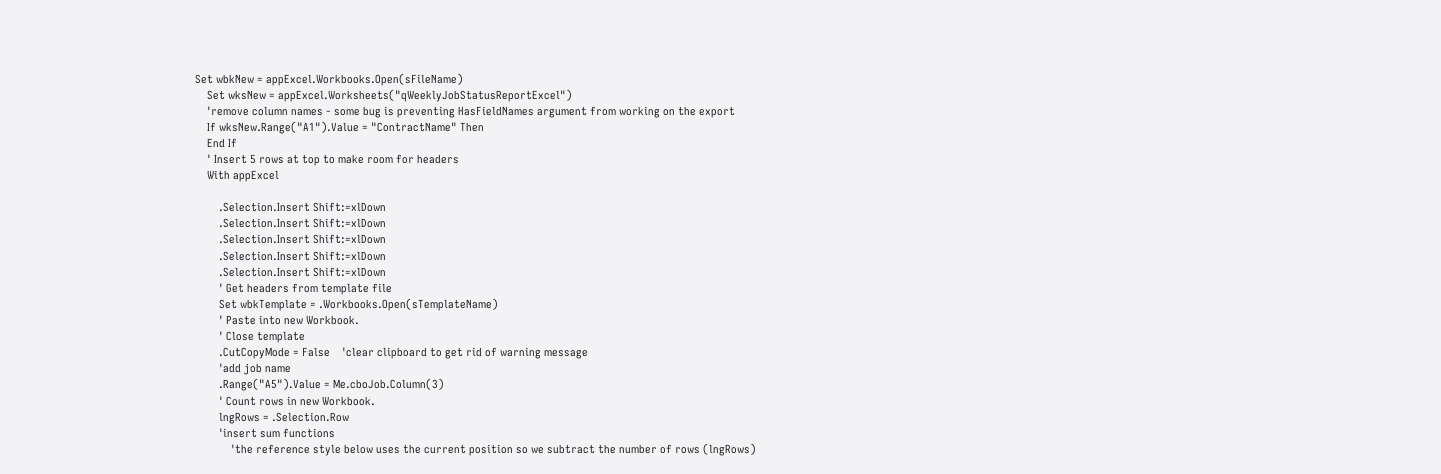Set wbkNew = appExcel.Workbooks.Open(sFileName)
    Set wksNew = appExcel.Worksheets("qWeeklyJobStatusReportExcel")
    'remove column names - some bug is preventing HasFieldNames argument from working on the export
    If wksNew.Range("A1").Value = "ContractName" Then
    End If
    ' Insert 5 rows at top to make room for headers
    With appExcel

        .Selection.Insert Shift:=xlDown
        .Selection.Insert Shift:=xlDown
        .Selection.Insert Shift:=xlDown
        .Selection.Insert Shift:=xlDown
        .Selection.Insert Shift:=xlDown
        ' Get headers from template file
        Set wbkTemplate = .Workbooks.Open(sTemplateName)
        ' Paste into new Workbook.
        ' Close template
        .CutCopyMode = False    'clear clipboard to get rid of warning message
        'add job name
        .Range("A5").Value = Me.cboJob.Column(3)
        ' Count rows in new Workbook.
        lngRows = .Selection.Row
        'insert sum functions
            'the reference style below uses the current position so we subtract the number of rows (lngRows)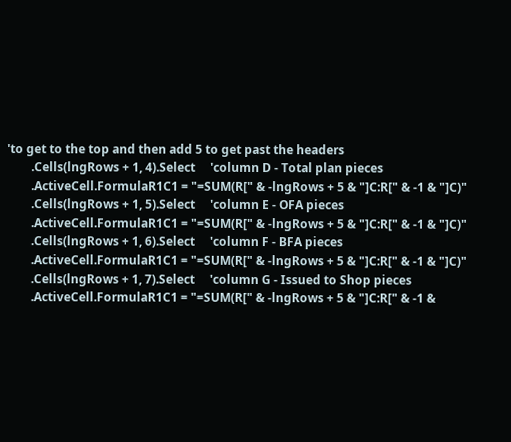'to get to the top and then add 5 to get past the headers
        .Cells(lngRows + 1, 4).Select     'column D - Total plan pieces
        .ActiveCell.FormulaR1C1 = "=SUM(R[" & -lngRows + 5 & "]C:R[" & -1 & "]C)"
        .Cells(lngRows + 1, 5).Select     'column E - OFA pieces
        .ActiveCell.FormulaR1C1 = "=SUM(R[" & -lngRows + 5 & "]C:R[" & -1 & "]C)"
        .Cells(lngRows + 1, 6).Select     'column F - BFA pieces
        .ActiveCell.FormulaR1C1 = "=SUM(R[" & -lngRows + 5 & "]C:R[" & -1 & "]C)"
        .Cells(lngRows + 1, 7).Select     'column G - Issued to Shop pieces
        .ActiveCell.FormulaR1C1 = "=SUM(R[" & -lngRows + 5 & "]C:R[" & -1 &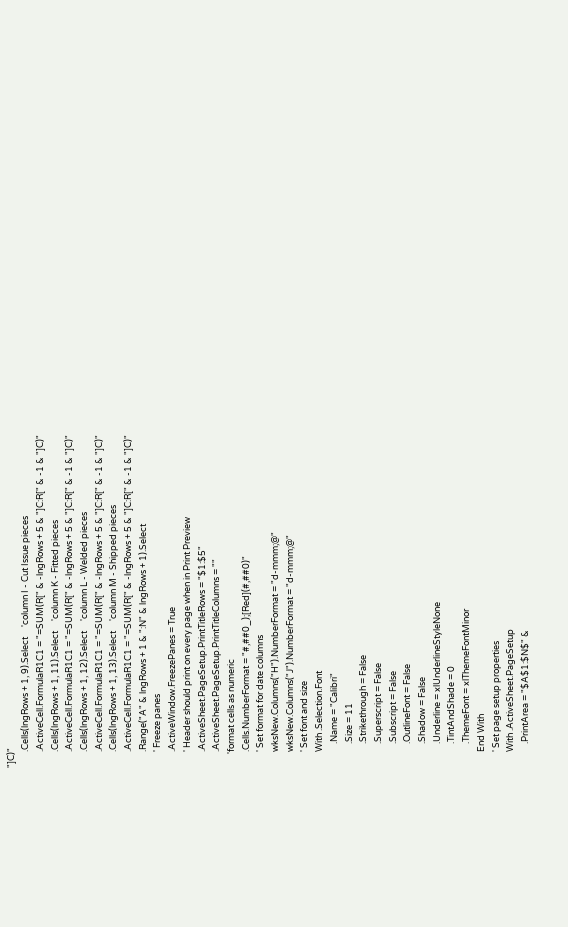"]C)"
        .Cells(lngRows + 1, 9).Select     'column I - Cut Issue pieces
        .ActiveCell.FormulaR1C1 = "=SUM(R[" & -lngRows + 5 & "]C:R[" & -1 & "]C)"
        .Cells(lngRows + 1, 11).Select     'column K - Fitted pieces
        .ActiveCell.FormulaR1C1 = "=SUM(R[" & -lngRows + 5 & "]C:R[" & -1 & "]C)"
        .Cells(lngRows + 1, 12).Select     'column L - Welded pieces
        .ActiveCell.FormulaR1C1 = "=SUM(R[" & -lngRows + 5 & "]C:R[" & -1 & "]C)"
        .Cells(lngRows + 1, 13).Select     'column M - Shipped pieces
        .ActiveCell.FormulaR1C1 = "=SUM(R[" & -lngRows + 5 & "]C:R[" & -1 & "]C)"
        .Range("A" & lngRows + 1 & ":N" & lngRows + 1).Select
        ' Freeze panes
        .ActiveWindow.FreezePanes = True
        ' Header should print on every page when in Print Preview
        .ActiveSheet.PageSetup.PrintTitleRows = "$1:$5"
        .ActiveSheet.PageSetup.PrintTitleColumns = ""
       'format cells as numeric
        .Cells.NumberFormat = "#,##0_);[Red](#,##0)"
        ' Set format for date columns
        wksNew.Columns("H").NumberFormat = "d-mmm;@"
        wksNew.Columns("J").NumberFormat = "d-mmm;@"
        ' Set font and size
        With .Selection.Font
            .Name = "Calibri"
            .Size = 11
            .Strikethrough = False
            .Superscript = False
            .Subscript = False
            .OutlineFont = False
            .Shadow = False
            .Underline = xlUnderlineStyleNone
            .TintAndShade = 0
            .ThemeFont = xlThemeFontMinor
        End With
        ' Set page setup properties
        With .ActiveSheet.PageSetup
            .PrintArea = "$A$1:$N$" &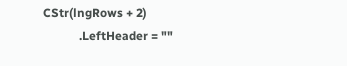CStr(lngRows + 2)
            .LeftHeader = ""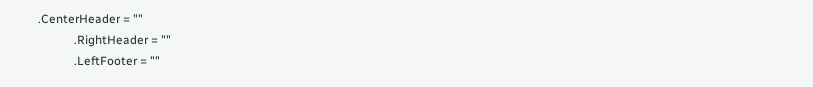.CenterHeader = ""
            .RightHeader = ""
            .LeftFooter = ""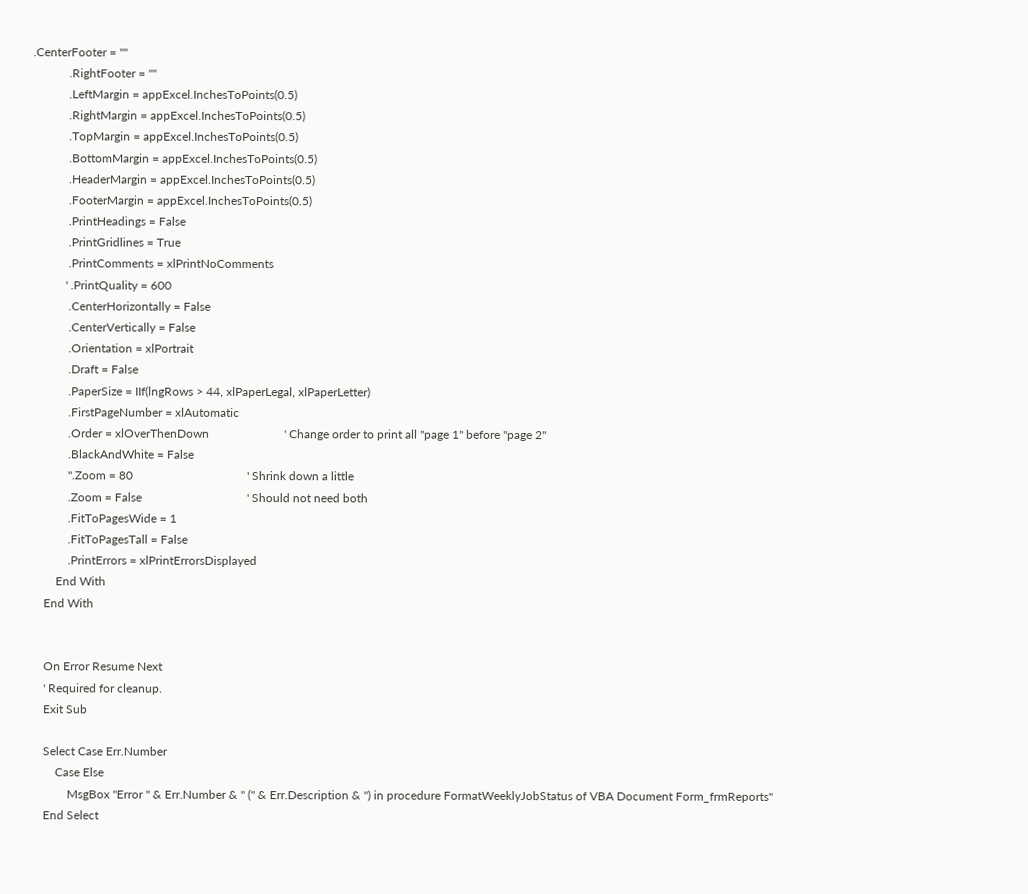.CenterFooter = ""
            .RightFooter = ""
            .LeftMargin = appExcel.InchesToPoints(0.5)
            .RightMargin = appExcel.InchesToPoints(0.5)
            .TopMargin = appExcel.InchesToPoints(0.5)
            .BottomMargin = appExcel.InchesToPoints(0.5)
            .HeaderMargin = appExcel.InchesToPoints(0.5)
            .FooterMargin = appExcel.InchesToPoints(0.5)
            .PrintHeadings = False
            .PrintGridlines = True
            .PrintComments = xlPrintNoComments
           ' .PrintQuality = 600
            .CenterHorizontally = False
            .CenterVertically = False
            .Orientation = xlPortrait
            .Draft = False
            .PaperSize = IIf(lngRows > 44, xlPaperLegal, xlPaperLetter)
            .FirstPageNumber = xlAutomatic
            .Order = xlOverThenDown                         ' Change order to print all "page 1" before "page 2"
            .BlackAndWhite = False
            ''.Zoom = 80                                      ' Shrink down a little
            .Zoom = False                                   ' Should not need both
            .FitToPagesWide = 1
            .FitToPagesTall = False
            .PrintErrors = xlPrintErrorsDisplayed
        End With
    End With


    On Error Resume Next
    ' Required for cleanup.
    Exit Sub

    Select Case Err.Number
        Case Else
            MsgBox "Error " & Err.Number & " (" & Err.Description & ") in procedure FormatWeeklyJobStatus of VBA Document Form_frmReports"
    End Select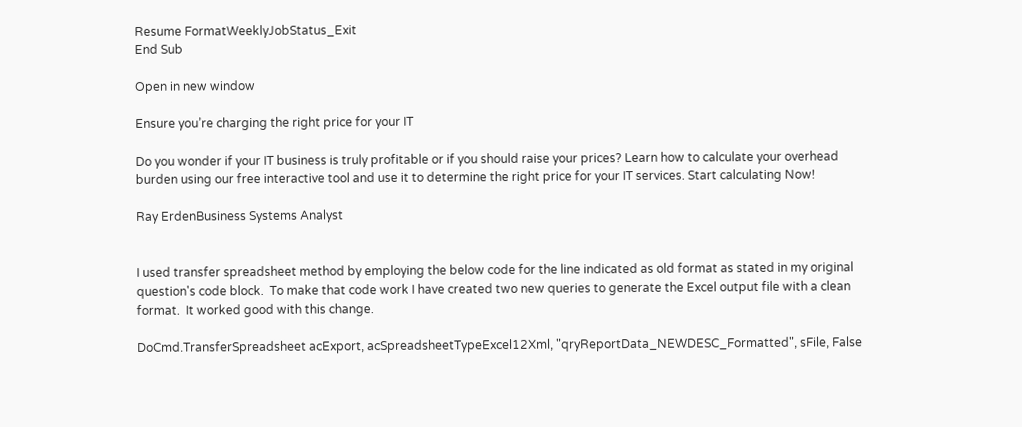Resume FormatWeeklyJobStatus_Exit
End Sub

Open in new window

Ensure you’re charging the right price for your IT

Do you wonder if your IT business is truly profitable or if you should raise your prices? Learn how to calculate your overhead burden using our free interactive tool and use it to determine the right price for your IT services. Start calculating Now!

Ray ErdenBusiness Systems Analyst


I used transfer spreadsheet method by employing the below code for the line indicated as old format as stated in my original question's code block.  To make that code work I have created two new queries to generate the Excel output file with a clean format.  It worked good with this change.

DoCmd.TransferSpreadsheet acExport, acSpreadsheetTypeExcel12Xml, "qryReportData_NEWDESC_Formatted", sFile, False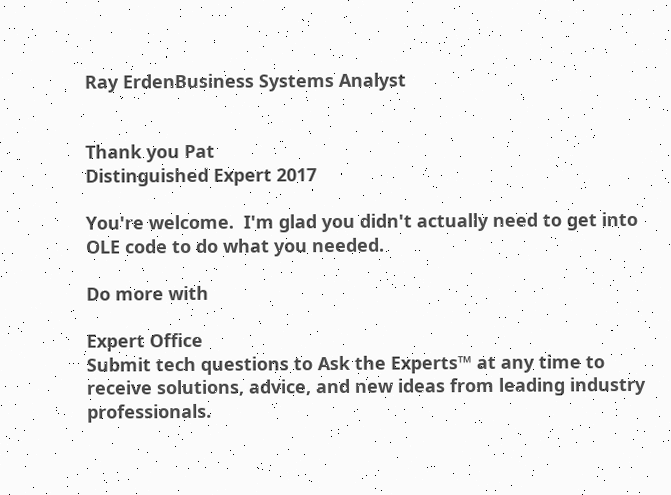Ray ErdenBusiness Systems Analyst


Thank you Pat
Distinguished Expert 2017

You're welcome.  I'm glad you didn't actually need to get into OLE code to do what you needed.

Do more with

Expert Office
Submit tech questions to Ask the Experts™ at any time to receive solutions, advice, and new ideas from leading industry professionals.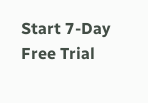Start 7-Day Free Trial